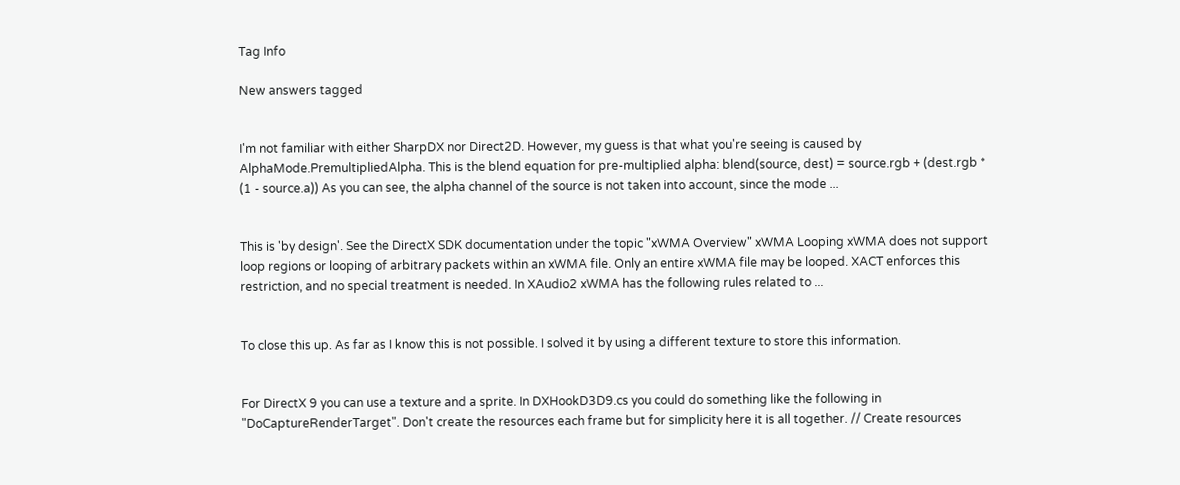Tag Info

New answers tagged


I'm not familiar with either SharpDX nor Direct2D. However, my guess is that what you're seeing is caused by AlphaMode.PremultipliedAlpha. This is the blend equation for pre-multiplied alpha: blend(source, dest) = source.rgb + (dest.rgb * (1 - source.a)) As you can see, the alpha channel of the source is not taken into account, since the mode ...


This is 'by design'. See the DirectX SDK documentation under the topic "xWMA Overview" xWMA Looping xWMA does not support loop regions or looping of arbitrary packets within an xWMA file. Only an entire xWMA file may be looped. XACT enforces this restriction, and no special treatment is needed. In XAudio2 xWMA has the following rules related to ...


To close this up. As far as I know this is not possible. I solved it by using a different texture to store this information.


For DirectX 9 you can use a texture and a sprite. In DXHookD3D9.cs you could do something like the following in "DoCaptureRenderTarget". Don't create the resources each frame but for simplicity here it is all together. // Create resources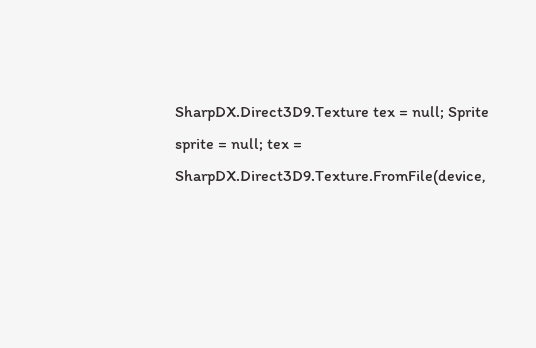SharpDX.Direct3D9.Texture tex = null; Sprite sprite = null; tex = SharpDX.Direct3D9.Texture.FromFile(device,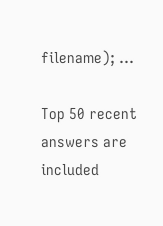filename); ...

Top 50 recent answers are included